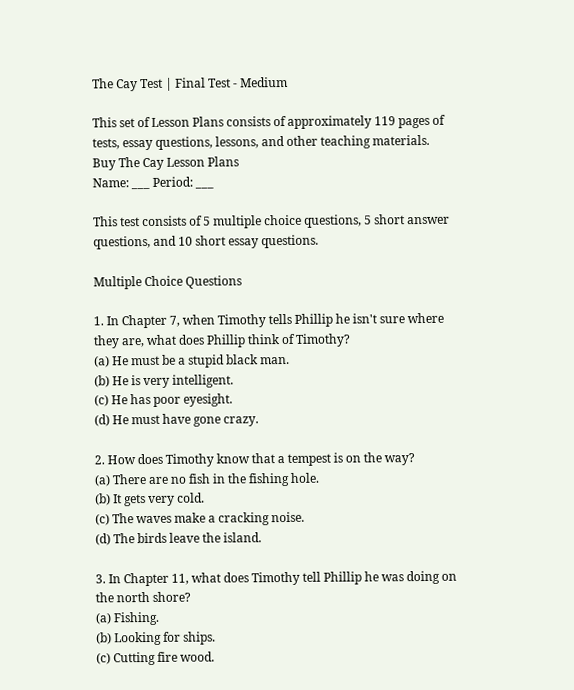The Cay Test | Final Test - Medium

This set of Lesson Plans consists of approximately 119 pages of tests, essay questions, lessons, and other teaching materials.
Buy The Cay Lesson Plans
Name: ___ Period: ___

This test consists of 5 multiple choice questions, 5 short answer questions, and 10 short essay questions.

Multiple Choice Questions

1. In Chapter 7, when Timothy tells Phillip he isn't sure where they are, what does Phillip think of Timothy?
(a) He must be a stupid black man.
(b) He is very intelligent.
(c) He has poor eyesight.
(d) He must have gone crazy.

2. How does Timothy know that a tempest is on the way?
(a) There are no fish in the fishing hole.
(b) It gets very cold.
(c) The waves make a cracking noise.
(d) The birds leave the island.

3. In Chapter 11, what does Timothy tell Phillip he was doing on the north shore?
(a) Fishing.
(b) Looking for ships.
(c) Cutting fire wood.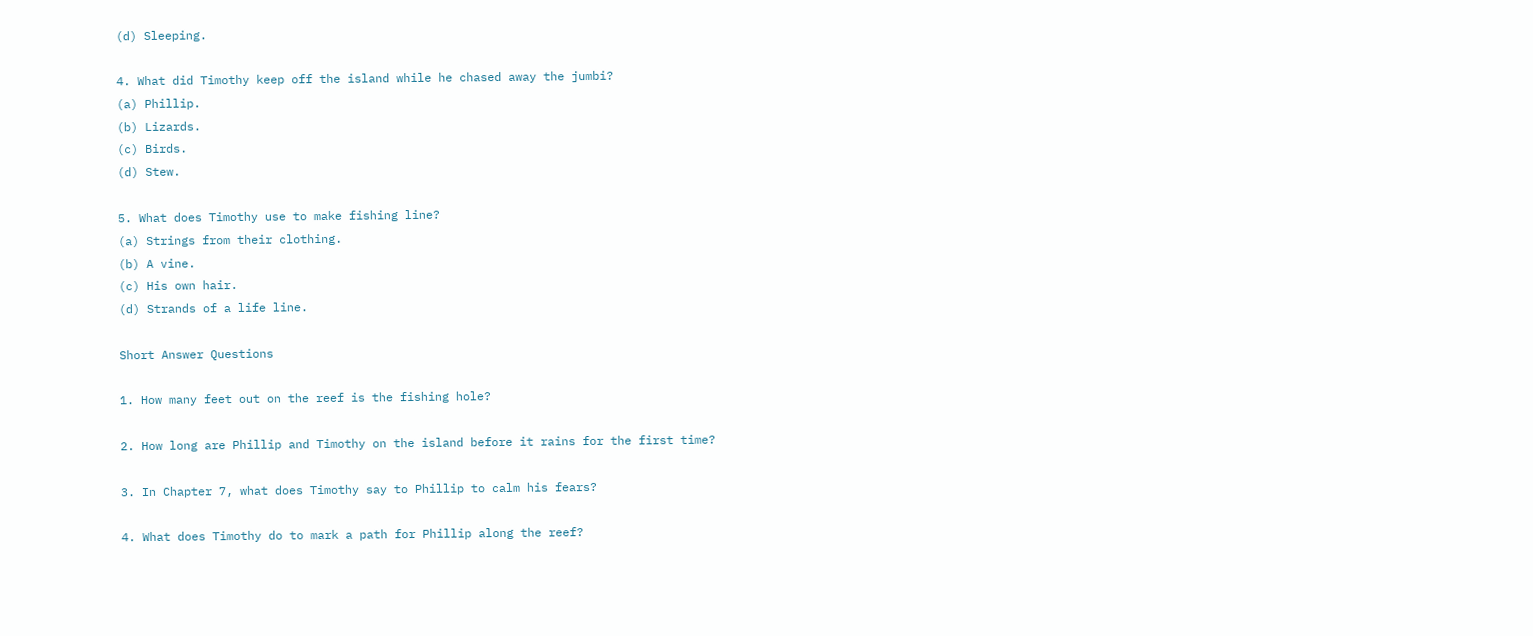(d) Sleeping.

4. What did Timothy keep off the island while he chased away the jumbi?
(a) Phillip.
(b) Lizards.
(c) Birds.
(d) Stew.

5. What does Timothy use to make fishing line?
(a) Strings from their clothing.
(b) A vine.
(c) His own hair.
(d) Strands of a life line.

Short Answer Questions

1. How many feet out on the reef is the fishing hole?

2. How long are Phillip and Timothy on the island before it rains for the first time?

3. In Chapter 7, what does Timothy say to Phillip to calm his fears?

4. What does Timothy do to mark a path for Phillip along the reef?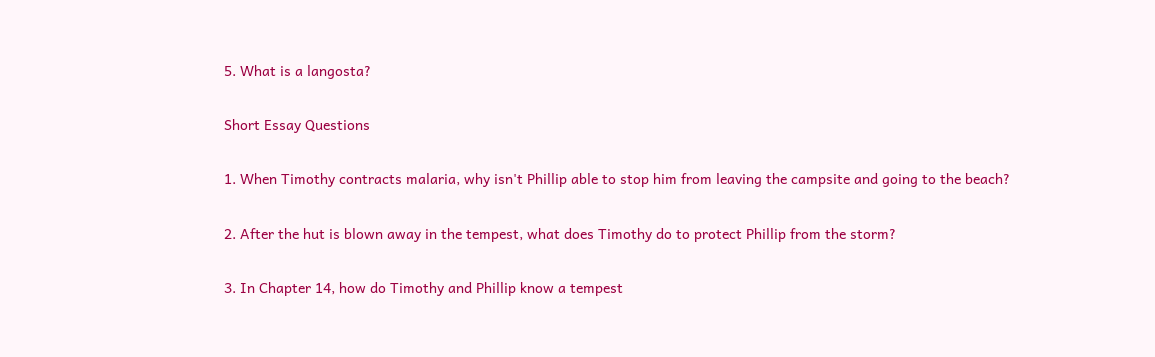5. What is a langosta?

Short Essay Questions

1. When Timothy contracts malaria, why isn't Phillip able to stop him from leaving the campsite and going to the beach?

2. After the hut is blown away in the tempest, what does Timothy do to protect Phillip from the storm?

3. In Chapter 14, how do Timothy and Phillip know a tempest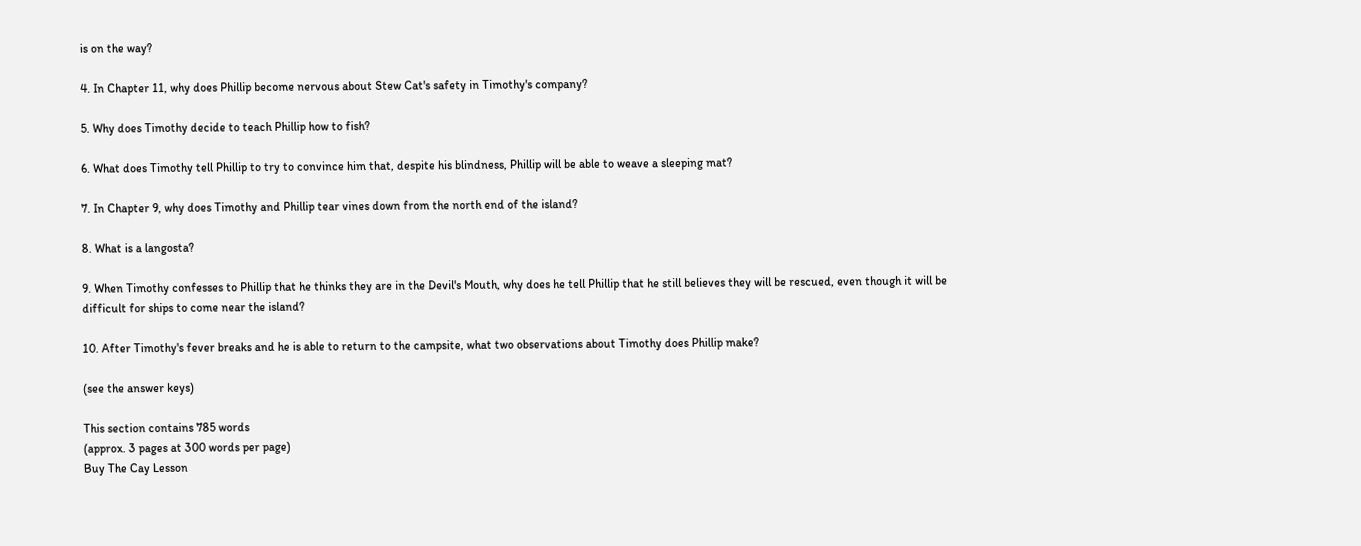is on the way?

4. In Chapter 11, why does Phillip become nervous about Stew Cat's safety in Timothy's company?

5. Why does Timothy decide to teach Phillip how to fish?

6. What does Timothy tell Phillip to try to convince him that, despite his blindness, Phillip will be able to weave a sleeping mat?

7. In Chapter 9, why does Timothy and Phillip tear vines down from the north end of the island?

8. What is a langosta?

9. When Timothy confesses to Phillip that he thinks they are in the Devil's Mouth, why does he tell Phillip that he still believes they will be rescued, even though it will be difficult for ships to come near the island?

10. After Timothy's fever breaks and he is able to return to the campsite, what two observations about Timothy does Phillip make?

(see the answer keys)

This section contains 785 words
(approx. 3 pages at 300 words per page)
Buy The Cay Lesson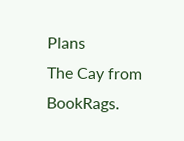Plans
The Cay from BookRags.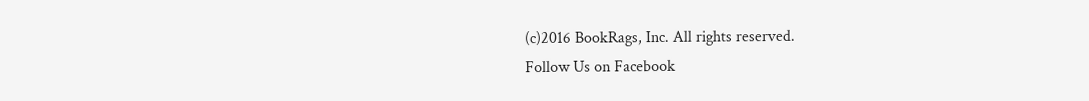(c)2016 BookRags, Inc. All rights reserved.
Follow Us on Facebook